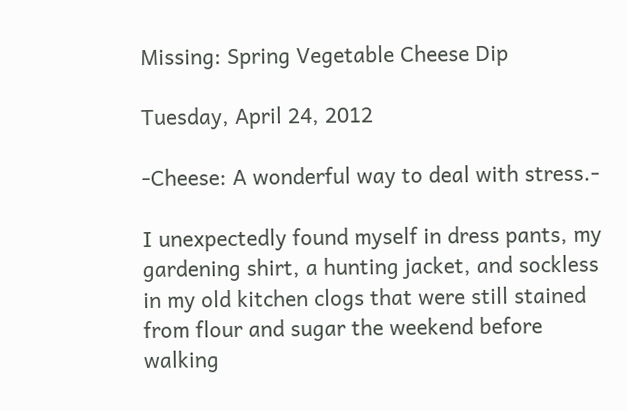Missing: Spring Vegetable Cheese Dip

Tuesday, April 24, 2012

-Cheese: A wonderful way to deal with stress.-

I unexpectedly found myself in dress pants, my gardening shirt, a hunting jacket, and sockless in my old kitchen clogs that were still stained from flour and sugar the weekend before walking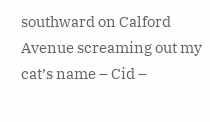southward on Calford Avenue screaming out my cat’s name – Cid –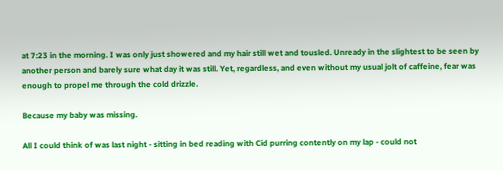at 7:23 in the morning. I was only just showered and my hair still wet and tousled. Unready in the slightest to be seen by another person and barely sure what day it was still. Yet, regardless, and even without my usual jolt of caffeine, fear was enough to propel me through the cold drizzle.

Because my baby was missing.

All I could think of was last night - sitting in bed reading with Cid purring contently on my lap - could not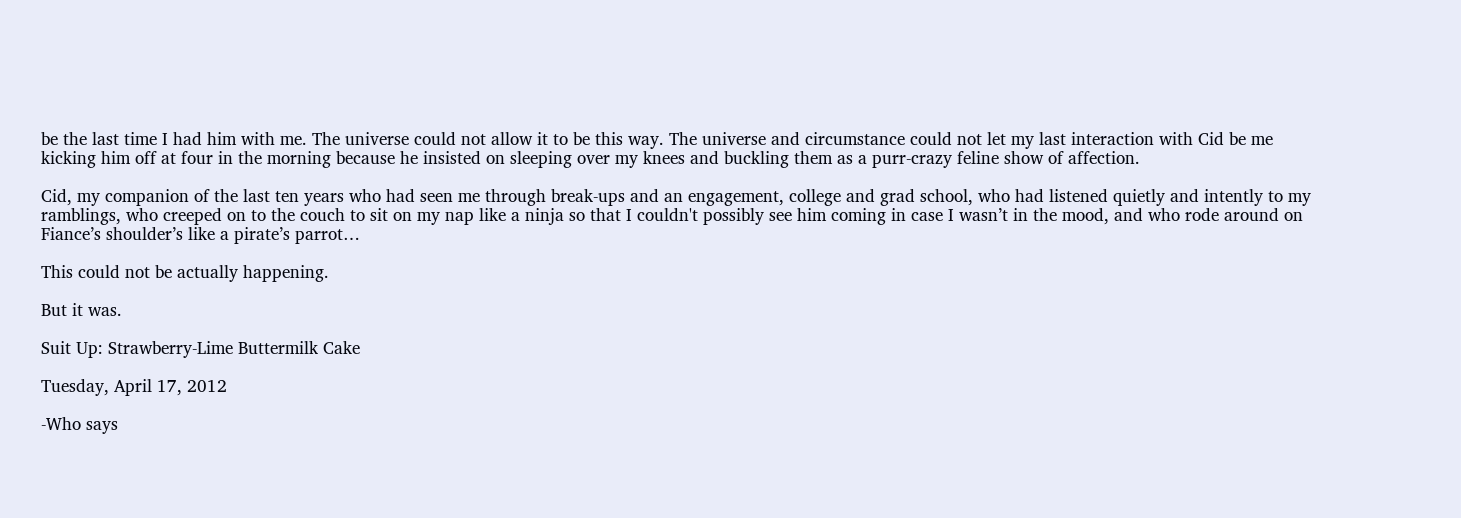be the last time I had him with me. The universe could not allow it to be this way. The universe and circumstance could not let my last interaction with Cid be me kicking him off at four in the morning because he insisted on sleeping over my knees and buckling them as a purr-crazy feline show of affection.

Cid, my companion of the last ten years who had seen me through break-ups and an engagement, college and grad school, who had listened quietly and intently to my ramblings, who creeped on to the couch to sit on my nap like a ninja so that I couldn't possibly see him coming in case I wasn’t in the mood, and who rode around on Fiance’s shoulder’s like a pirate’s parrot…

This could not be actually happening.

But it was.

Suit Up: Strawberry-Lime Buttermilk Cake

Tuesday, April 17, 2012

-Who says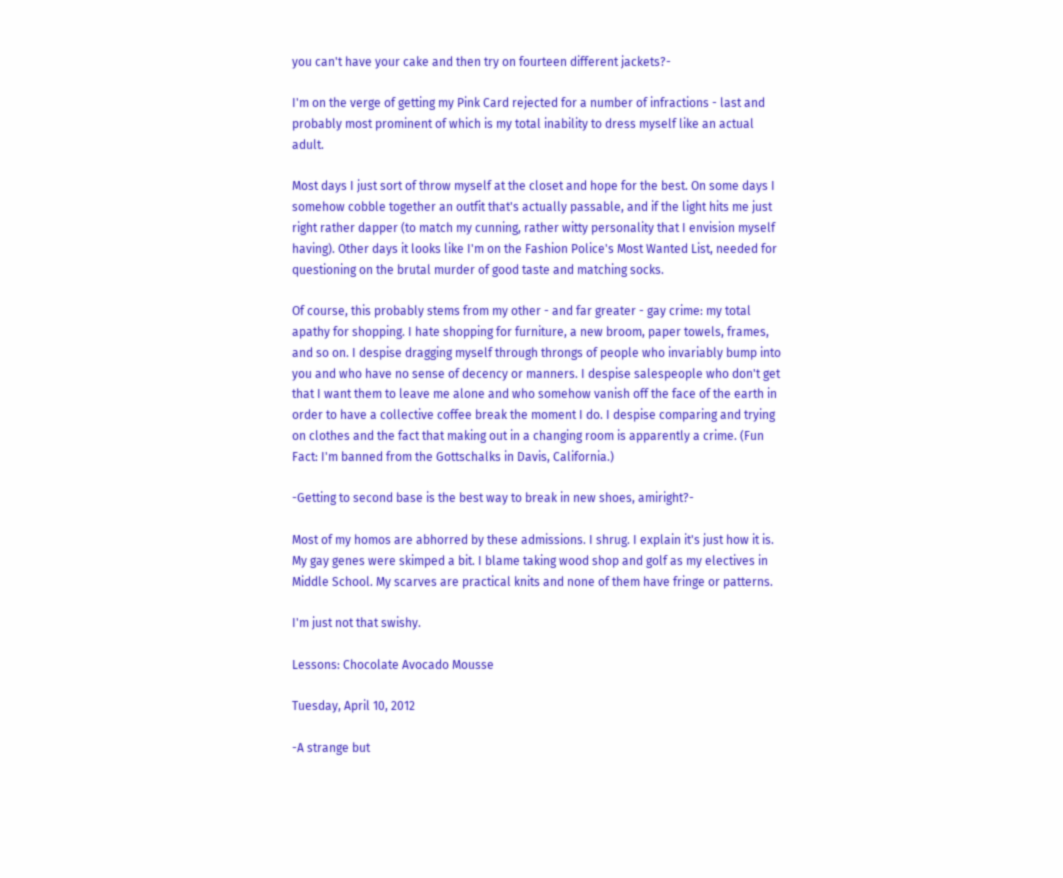you can't have your cake and then try on fourteen different jackets?-

I'm on the verge of getting my Pink Card rejected for a number of infractions - last and probably most prominent of which is my total inability to dress myself like an actual adult.

Most days I just sort of throw myself at the closet and hope for the best. On some days I somehow cobble together an outfit that's actually passable, and if the light hits me just right rather dapper (to match my cunning, rather witty personality that I envision myself having). Other days it looks like I'm on the Fashion Police's Most Wanted List, needed for questioning on the brutal murder of good taste and matching socks.

Of course, this probably stems from my other - and far greater - gay crime: my total apathy for shopping. I hate shopping for furniture, a new broom, paper towels, frames, and so on. I despise dragging myself through throngs of people who invariably bump into you and who have no sense of decency or manners. I despise salespeople who don't get that I want them to leave me alone and who somehow vanish off the face of the earth in order to have a collective coffee break the moment I do. I despise comparing and trying on clothes and the fact that making out in a changing room is apparently a crime. (Fun Fact: I'm banned from the Gottschalks in Davis, California.)

-Getting to second base is the best way to break in new shoes, amiright?-

Most of my homos are abhorred by these admissions. I shrug. I explain it's just how it is. My gay genes were skimped a bit. I blame taking wood shop and golf as my electives in Middle School. My scarves are practical knits and none of them have fringe or patterns.

I'm just not that swishy.

Lessons: Chocolate Avocado Mousse

Tuesday, April 10, 2012

-A strange but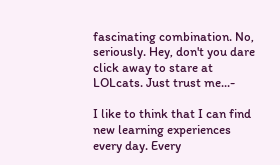fascinating combination. No, seriously. Hey, don't you dare click away to stare at LOLcats. Just trust me...-

I like to think that I can find new learning experiences every day. Every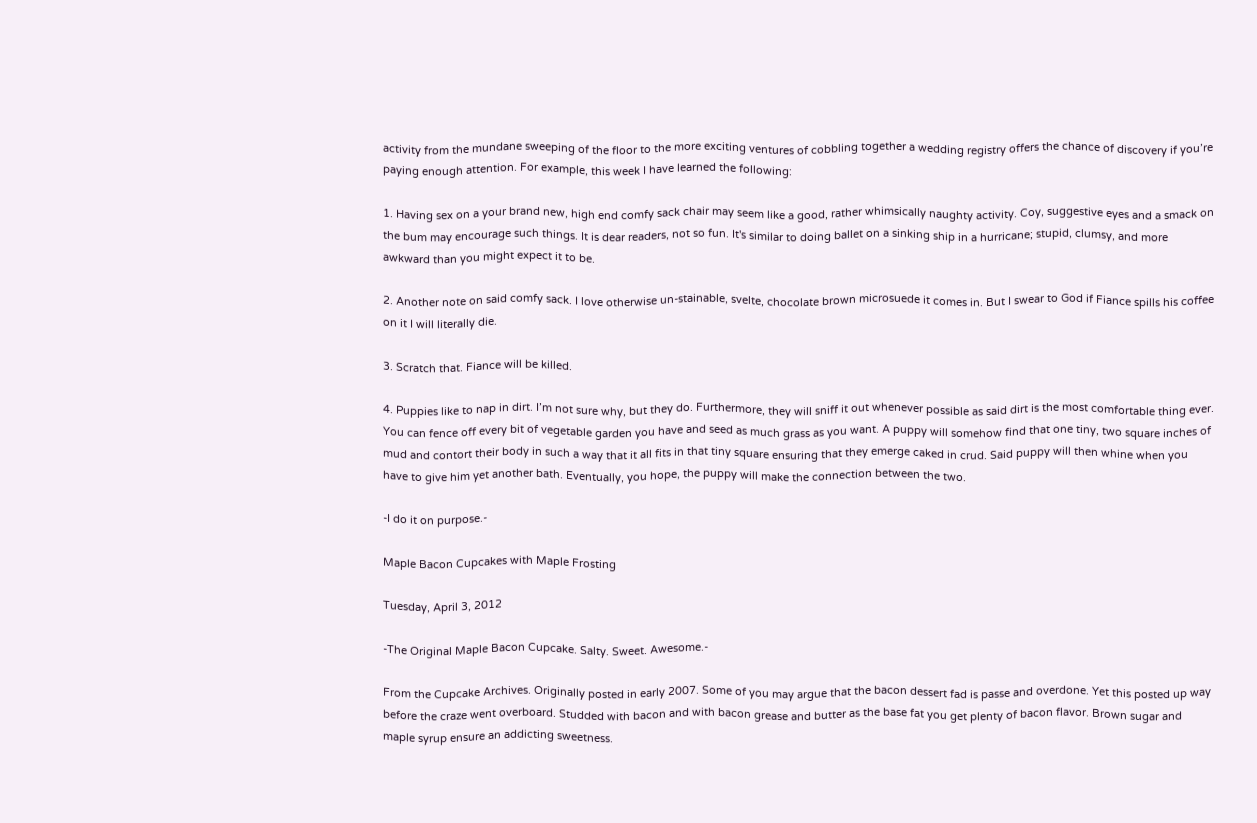activity from the mundane sweeping of the floor to the more exciting ventures of cobbling together a wedding registry offers the chance of discovery if you’re paying enough attention. For example, this week I have learned the following:

1. Having sex on a your brand new, high end comfy sack chair may seem like a good, rather whimsically naughty activity. Coy, suggestive eyes and a smack on the bum may encourage such things. It is dear readers, not so fun. It's similar to doing ballet on a sinking ship in a hurricane; stupid, clumsy, and more awkward than you might expect it to be.

2. Another note on said comfy sack. I love otherwise un-stainable, svelte, chocolate brown microsuede it comes in. But I swear to God if Fiance spills his coffee on it I will literally die.

3. Scratch that. Fiance will be killed.

4. Puppies like to nap in dirt. I’m not sure why, but they do. Furthermore, they will sniff it out whenever possible as said dirt is the most comfortable thing ever. You can fence off every bit of vegetable garden you have and seed as much grass as you want. A puppy will somehow find that one tiny, two square inches of mud and contort their body in such a way that it all fits in that tiny square ensuring that they emerge caked in crud. Said puppy will then whine when you have to give him yet another bath. Eventually, you hope, the puppy will make the connection between the two.

-I do it on purpose.-

Maple Bacon Cupcakes with Maple Frosting

Tuesday, April 3, 2012

-The Original Maple Bacon Cupcake. Salty. Sweet. Awesome.-

From the Cupcake Archives. Originally posted in early 2007. Some of you may argue that the bacon dessert fad is passe and overdone. Yet this posted up way before the craze went overboard. Studded with bacon and with bacon grease and butter as the base fat you get plenty of bacon flavor. Brown sugar and maple syrup ensure an addicting sweetness.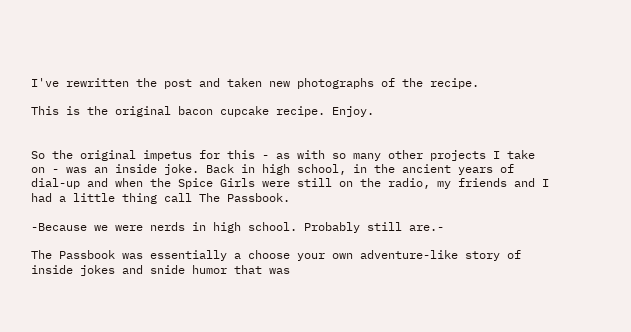I've rewritten the post and taken new photographs of the recipe.

This is the original bacon cupcake recipe. Enjoy.


So the original impetus for this - as with so many other projects I take on - was an inside joke. Back in high school, in the ancient years of dial-up and when the Spice Girls were still on the radio, my friends and I had a little thing call The Passbook.

-Because we were nerds in high school. Probably still are.-

The Passbook was essentially a choose your own adventure-like story of inside jokes and snide humor that was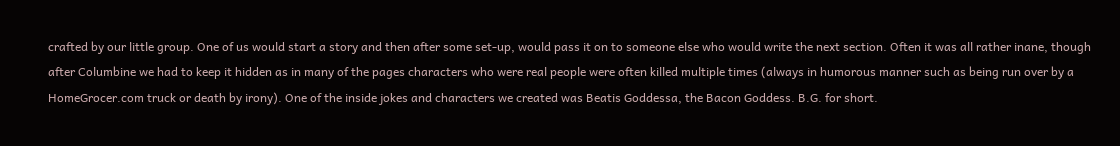crafted by our little group. One of us would start a story and then after some set-up, would pass it on to someone else who would write the next section. Often it was all rather inane, though after Columbine we had to keep it hidden as in many of the pages characters who were real people were often killed multiple times (always in humorous manner such as being run over by a HomeGrocer.com truck or death by irony). One of the inside jokes and characters we created was Beatis Goddessa, the Bacon Goddess. B.G. for short.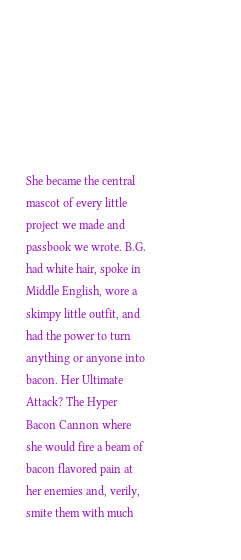She became the central mascot of every little project we made and passbook we wrote. B.G. had white hair, spoke in Middle English, wore a skimpy little outfit, and had the power to turn anything or anyone into bacon. Her Ultimate Attack? The Hyper Bacon Cannon where she would fire a beam of bacon flavored pain at her enemies and, verily, smite them with much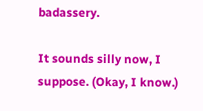badassery.

It sounds silly now, I suppose. (Okay, I know.)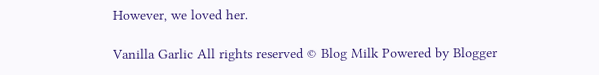However, we loved her.

Vanilla Garlic All rights reserved © Blog Milk Powered by Blogger